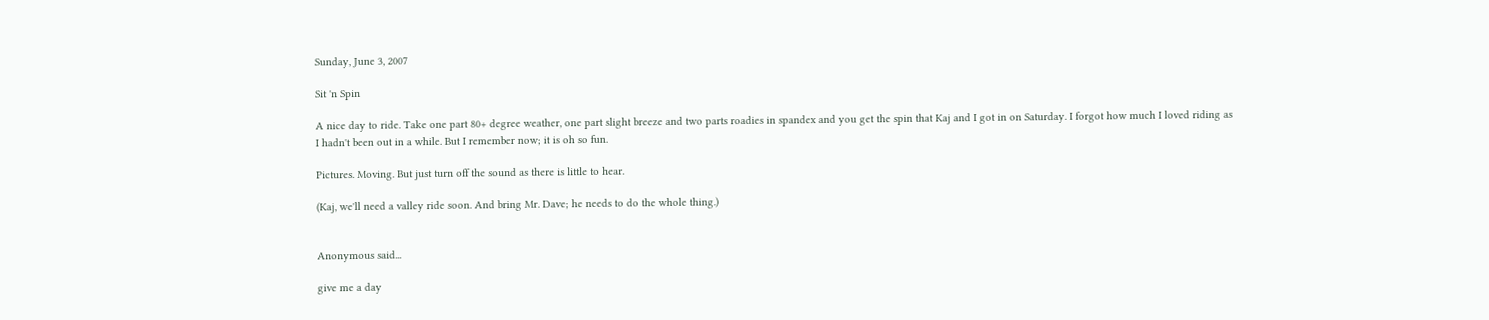Sunday, June 3, 2007

Sit 'n Spin

A nice day to ride. Take one part 80+ degree weather, one part slight breeze and two parts roadies in spandex and you get the spin that Kaj and I got in on Saturday. I forgot how much I loved riding as I hadn't been out in a while. But I remember now; it is oh so fun.

Pictures. Moving. But just turn off the sound as there is little to hear.

(Kaj, we'll need a valley ride soon. And bring Mr. Dave; he needs to do the whole thing.)


Anonymous said...

give me a day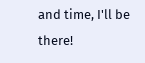and time, I'll be there!